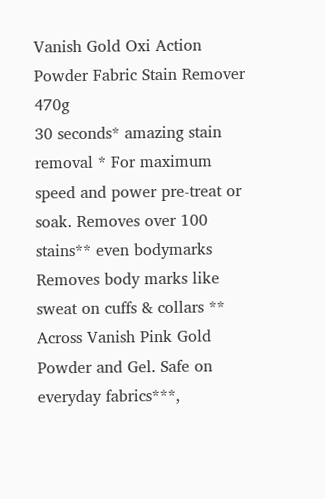Vanish Gold Oxi Action Powder Fabric Stain Remover 470g
30 seconds* amazing stain removal * For maximum speed and power pre-treat or soak. Removes over 100 stains** even bodymarks Removes body marks like sweat on cuffs & collars ** Across Vanish Pink Gold Powder and Gel. Safe on everyday fabrics***,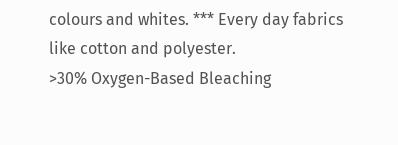colours and whites. *** Every day fabrics like cotton and polyester.
>30% Oxygen-Based Bleaching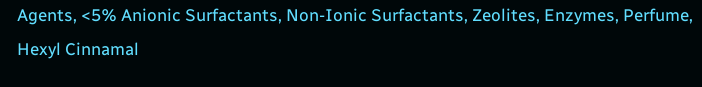Agents, <5% Anionic Surfactants, Non-Ionic Surfactants, Zeolites, Enzymes, Perfume, Hexyl Cinnamal